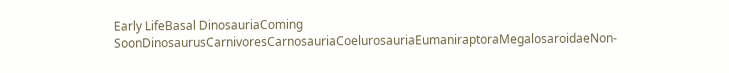Early LifeBasal DinosauriaComing SoonDinosaurusCarnivoresCarnosauriaCoelurosauriaEumaniraptoraMegalosaroidaeNon-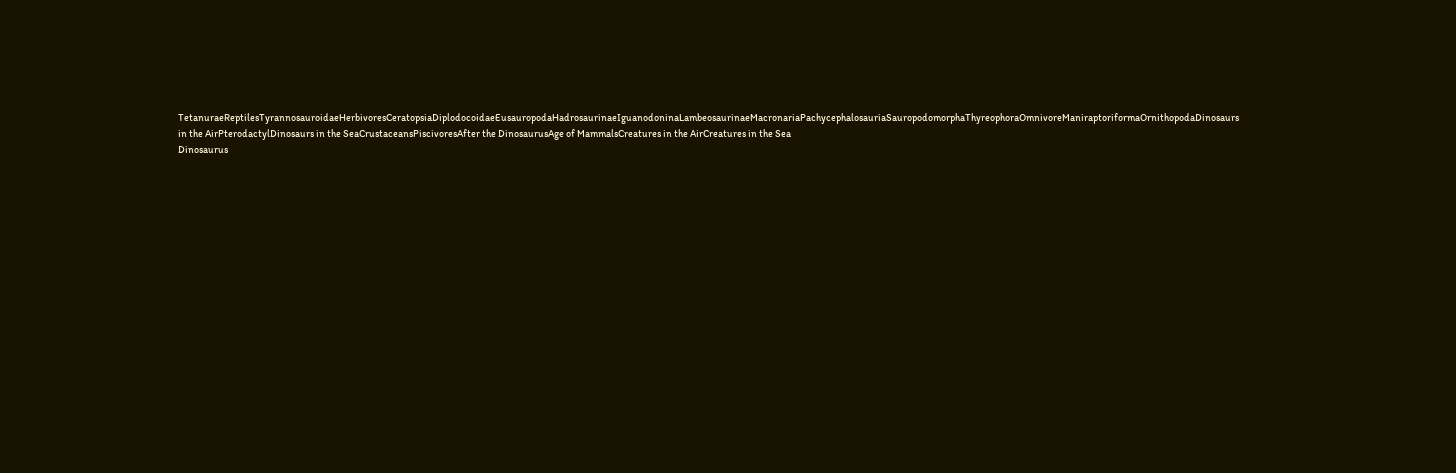TetanuraeReptilesTyrannosauroidaeHerbivoresCeratopsiaDiplodocoidaeEusauropodaHadrosaurinaeIguanodoninaLambeosaurinaeMacronariaPachycephalosauriaSauropodomorphaThyreophoraOmnivoreManiraptoriformaOrnithopodaDinosaurs in the AirPterodactylDinosaurs in the SeaCrustaceansPiscivoresAfter the DinosaurusAge of MammalsCreatures in the AirCreatures in the Sea
Dinosaurus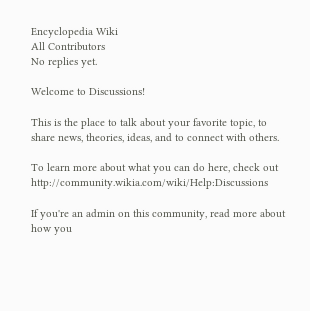Encyclopedia Wiki
All Contributors
No replies yet.

Welcome to Discussions!

This is the place to talk about your favorite topic, to share news, theories, ideas, and to connect with others.

To learn more about what you can do here, check out http://community.wikia.com/wiki/Help:Discussions

If you're an admin on this community, read more about how you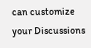can customize your Discussions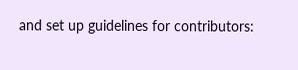and set up guidelines for contributors: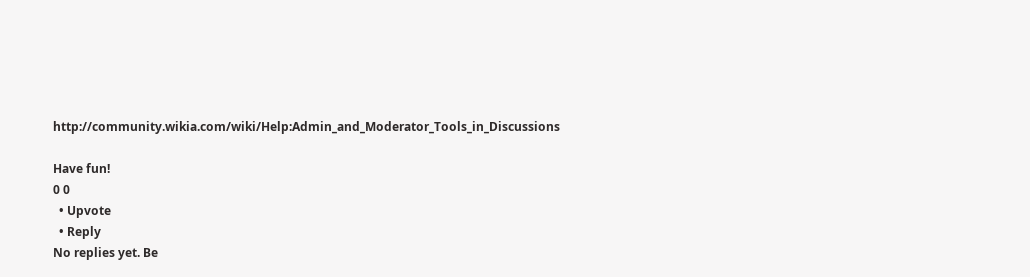http://community.wikia.com/wiki/Help:Admin_and_Moderator_Tools_in_Discussions

Have fun!
0 0
  • Upvote
  • Reply
No replies yet. Be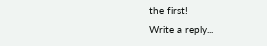the first!
Write a reply...